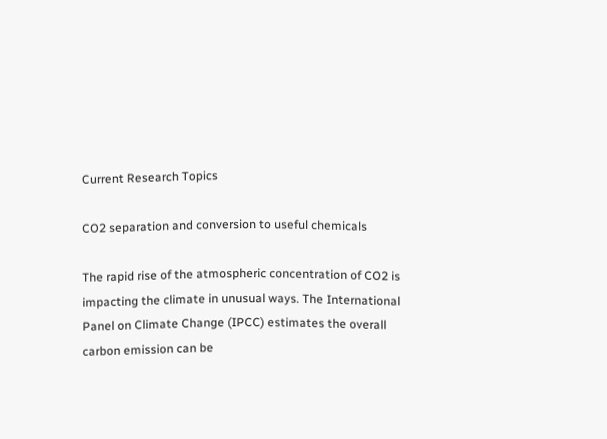Current Research Topics

CO2 separation and conversion to useful chemicals

The rapid rise of the atmospheric concentration of CO2 is impacting the climate in unusual ways. The International Panel on Climate Change (IPCC) estimates the overall carbon emission can be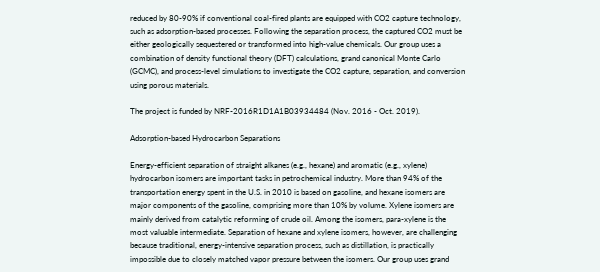reduced by 80-90% if conventional coal-fired plants are equipped with CO2 capture technology, such as adsorption-based processes. Following the separation process, the captured CO2 must be either geologically sequestered or transformed into high-value chemicals. Our group uses a combination of density functional theory (DFT) calculations, grand canonical Monte Carlo (GCMC), and process-level simulations to investigate the CO2 capture, separation, and conversion using porous materials.

The project is funded by NRF-2016R1D1A1B03934484 (Nov. 2016 - Oct. 2019).

Adsorption-based Hydrocarbon Separations

Energy-efficient separation of straight alkanes (e.g., hexane) and aromatic (e.g., xylene) hydrocarbon isomers are important tasks in petrochemical industry. More than 94% of the transportation energy spent in the U.S. in 2010 is based on gasoline, and hexane isomers are major components of the gasoline, comprising more than 10% by volume. Xylene isomers are mainly derived from catalytic reforming of crude oil. Among the isomers, para-xylene is the most valuable intermediate. Separation of hexane and xylene isomers, however, are challenging because traditional, energy-intensive separation process, such as distillation, is practically impossible due to closely matched vapor pressure between the isomers. Our group uses grand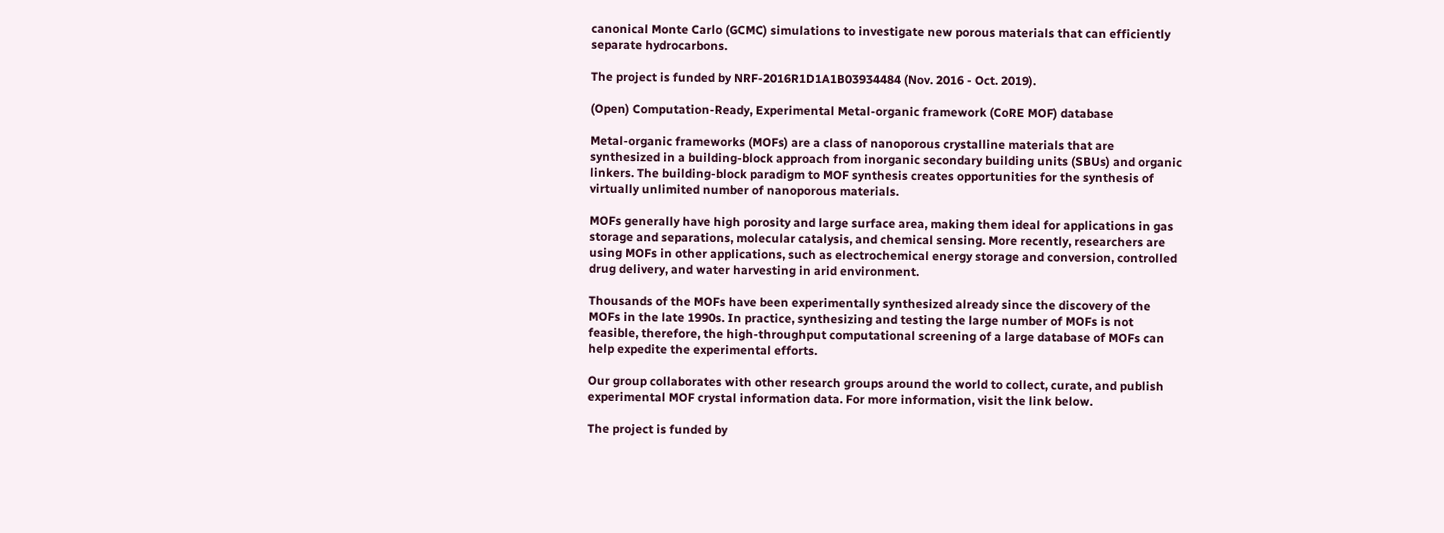canonical Monte Carlo (GCMC) simulations to investigate new porous materials that can efficiently separate hydrocarbons.

The project is funded by NRF-2016R1D1A1B03934484 (Nov. 2016 - Oct. 2019).

(Open) Computation-Ready, Experimental Metal-organic framework (CoRE MOF) database

Metal-organic frameworks (MOFs) are a class of nanoporous crystalline materials that are synthesized in a building-block approach from inorganic secondary building units (SBUs) and organic linkers. The building-block paradigm to MOF synthesis creates opportunities for the synthesis of virtually unlimited number of nanoporous materials.

MOFs generally have high porosity and large surface area, making them ideal for applications in gas storage and separations, molecular catalysis, and chemical sensing. More recently, researchers are using MOFs in other applications, such as electrochemical energy storage and conversion, controlled drug delivery, and water harvesting in arid environment.

Thousands of the MOFs have been experimentally synthesized already since the discovery of the MOFs in the late 1990s. In practice, synthesizing and testing the large number of MOFs is not feasible, therefore, the high-throughput computational screening of a large database of MOFs can help expedite the experimental efforts.

Our group collaborates with other research groups around the world to collect, curate, and publish experimental MOF crystal information data. For more information, visit the link below.

The project is funded by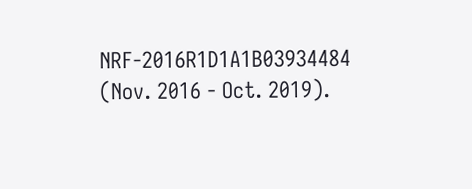NRF-2016R1D1A1B03934484 (Nov. 2016 - Oct. 2019).